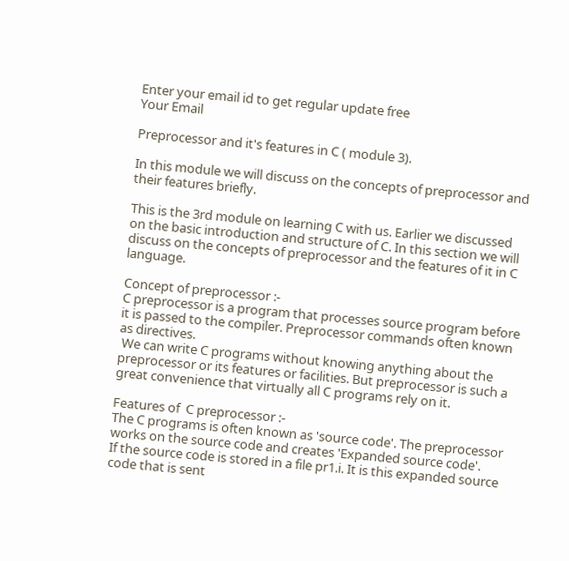Enter your email id to get regular update free
Your Email

Preprocessor and it's features in C ( module 3).

In this module we will discuss on the concepts of preprocessor and their features briefly.

This is the 3rd module on learning C with us. Earlier we discussed on the basic introduction and structure of C. In this section we will discuss on the concepts of preprocessor and the features of it in C language.

Concept of preprocessor :-
C preprocessor is a program that processes source program before it is passed to the compiler. Preprocessor commands often known as directives.
 We can write C programs without knowing anything about the preprocessor or its features or facilities. But preprocessor is such a great convenience that virtually all C programs rely on it.

Features of  C preprocessor :-
The C programs is often known as 'source code'. The preprocessor works on the source code and creates 'Expanded source code'.
If the source code is stored in a file pr1.i. It is this expanded source code that is sent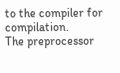to the compiler for compilation.
The preprocessor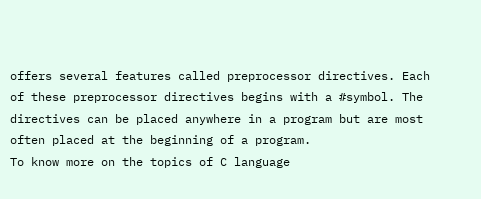offers several features called preprocessor directives. Each of these preprocessor directives begins with a #symbol. The directives can be placed anywhere in a program but are most often placed at the beginning of a program.
To know more on the topics of C language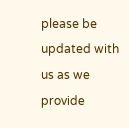please be updated with us as we provide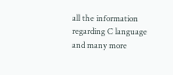all the information regarding C language and many more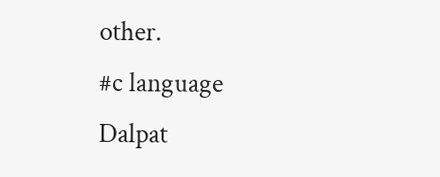other.
#c language
Dalpat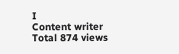I
Content writer
Total 874 views